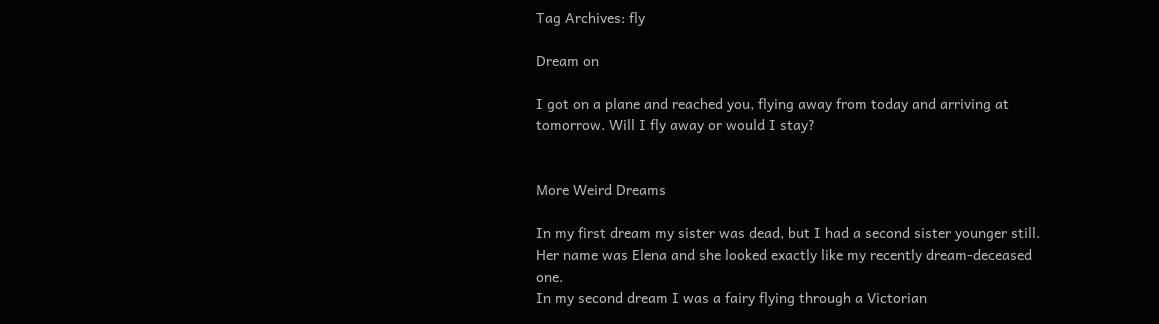Tag Archives: fly

Dream on

I got on a plane and reached you, flying away from today and arriving at tomorrow. Will I fly away or would I stay?


More Weird Dreams

In my first dream my sister was dead, but I had a second sister younger still. Her name was Elena and she looked exactly like my recently dream-deceased one.
In my second dream I was a fairy flying through a Victorian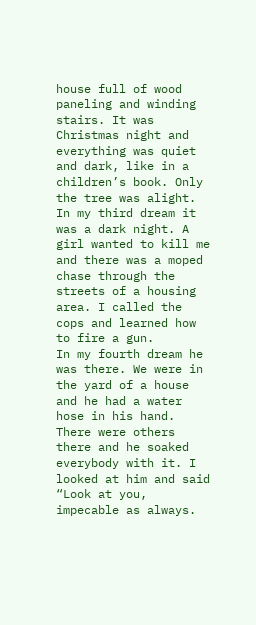house full of wood paneling and winding stairs. It was Christmas night and everything was quiet and dark, like in a children’s book. Only the tree was alight.
In my third dream it was a dark night. A girl wanted to kill me and there was a moped chase through the streets of a housing area. I called the cops and learned how to fire a gun.
In my fourth dream he was there. We were in the yard of a house and he had a water hose in his hand. There were others there and he soaked everybody with it. I looked at him and said “Look at you, impecable as always.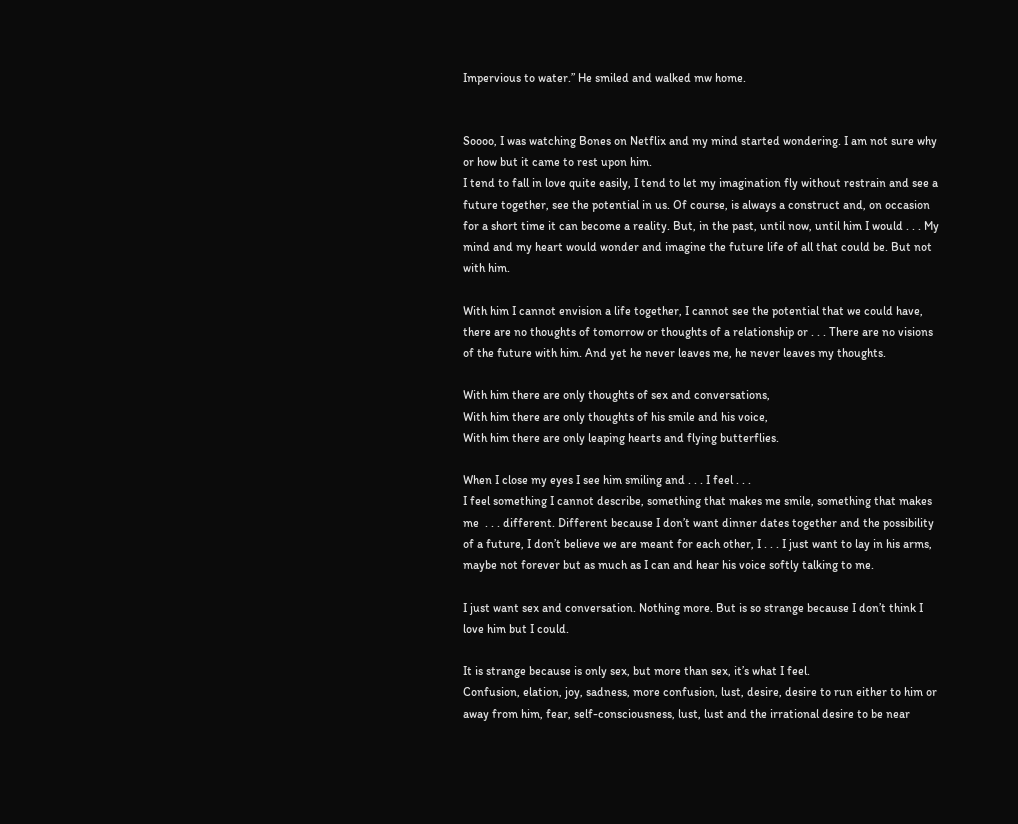Impervious to water.” He smiled and walked mw home.


Soooo, I was watching Bones on Netflix and my mind started wondering. I am not sure why or how but it came to rest upon him.
I tend to fall in love quite easily, I tend to let my imagination fly without restrain and see a future together, see the potential in us. Of course, is always a construct and, on occasion for a short time it can become a reality. But, in the past, until now, until him I would . . . My mind and my heart would wonder and imagine the future life of all that could be. But not with him.

With him I cannot envision a life together, I cannot see the potential that we could have, there are no thoughts of tomorrow or thoughts of a relationship or . . . There are no visions of the future with him. And yet he never leaves me, he never leaves my thoughts.

With him there are only thoughts of sex and conversations,
With him there are only thoughts of his smile and his voice,
With him there are only leaping hearts and flying butterflies.

When I close my eyes I see him smiling and . . . I feel . . .
I feel something I cannot describe, something that makes me smile, something that makes me  . . . different. Different because I don’t want dinner dates together and the possibility of a future, I don’t believe we are meant for each other, I . . . I just want to lay in his arms, maybe not forever but as much as I can and hear his voice softly talking to me.

I just want sex and conversation. Nothing more. But is so strange because I don’t think I love him but I could.

It is strange because is only sex, but more than sex, it’s what I feel.
Confusion, elation, joy, sadness, more confusion, lust, desire, desire to run either to him or away from him, fear, self-consciousness, lust, lust and the irrational desire to be near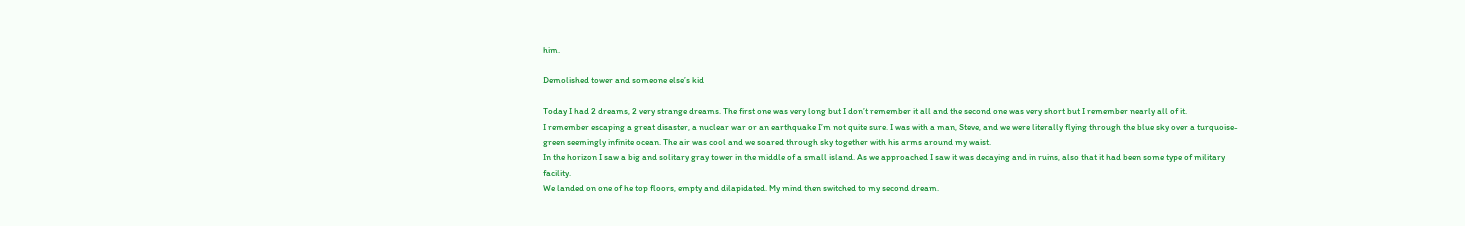him.

Demolished tower and someone else’s kid

Today I had 2 dreams, 2 very strange dreams. The first one was very long but I don’t remember it all and the second one was very short but I remember nearly all of it.
I remember escaping a great disaster, a nuclear war or an earthquake I’m not quite sure. I was with a man, Steve, and we were literally flying through the blue sky over a turquoise-green seemingly infinite ocean. The air was cool and we soared through sky together with his arms around my waist.
In the horizon I saw a big and solitary gray tower in the middle of a small island. As we approached I saw it was decaying and in ruins, also that it had been some type of military facility.
We landed on one of he top floors, empty and dilapidated. My mind then switched to my second dream.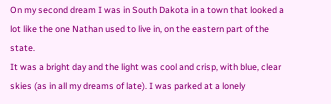On my second dream I was in South Dakota in a town that looked a lot like the one Nathan used to live in, on the eastern part of the state.
It was a bright day and the light was cool and crisp, with blue, clear skies (as in all my dreams of late). I was parked at a lonely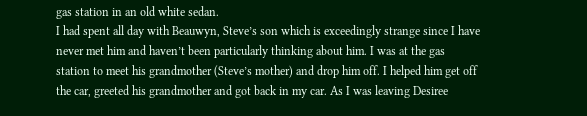gas station in an old white sedan.
I had spent all day with Beauwyn, Steve’s son which is exceedingly strange since I have never met him and haven’t been particularly thinking about him. I was at the gas station to meet his grandmother (Steve’s mother) and drop him off. I helped him get off the car, greeted his grandmother and got back in my car. As I was leaving Desiree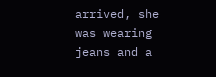arrived, she was wearing jeans and a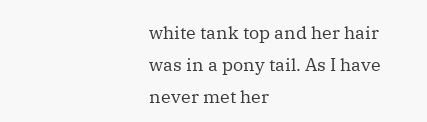white tank top and her hair was in a pony tail. As I have never met her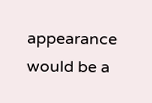appearance would be a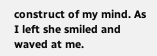construct of my mind. As I left she smiled and waved at me.